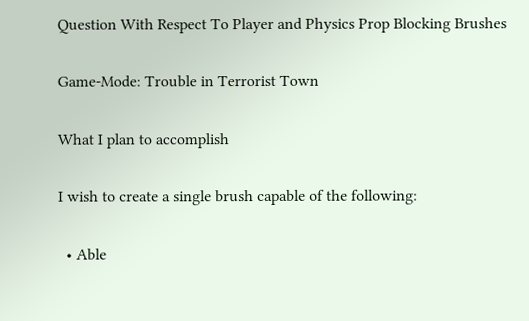Question With Respect To Player and Physics Prop Blocking Brushes

Game-Mode: Trouble in Terrorist Town

What I plan to accomplish

I wish to create a single brush capable of the following:

  • Able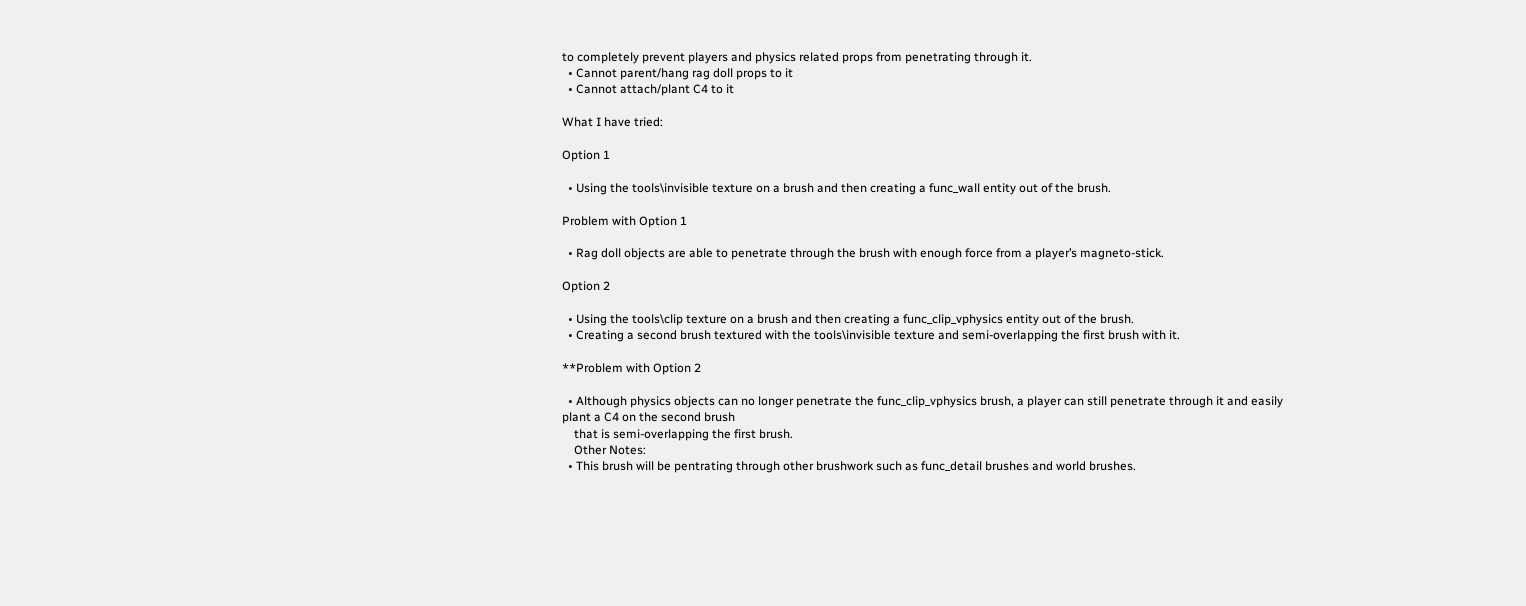to completely prevent players and physics related props from penetrating through it.
  • Cannot parent/hang rag doll props to it
  • Cannot attach/plant C4 to it

What I have tried:

Option 1

  • Using the tools\invisible texture on a brush and then creating a func_wall entity out of the brush.

Problem with Option 1

  • Rag doll objects are able to penetrate through the brush with enough force from a player’s magneto-stick.

Option 2

  • Using the tools\clip texture on a brush and then creating a func_clip_vphysics entity out of the brush.
  • Creating a second brush textured with the tools\invisible texture and semi-overlapping the first brush with it.

**Problem with Option 2

  • Although physics objects can no longer penetrate the func_clip_vphysics brush, a player can still penetrate through it and easily plant a C4 on the second brush
    that is semi-overlapping the first brush.
    Other Notes:
  • This brush will be pentrating through other brushwork such as func_detail brushes and world brushes.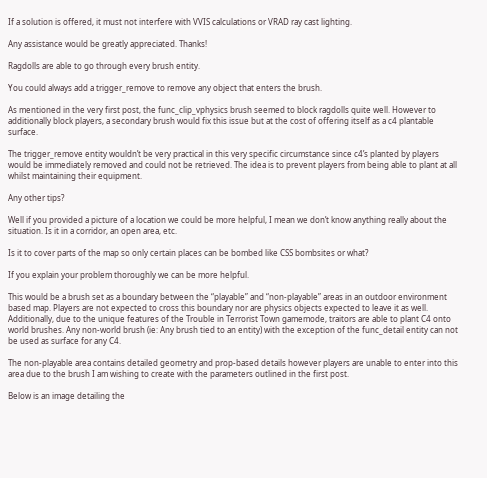If a solution is offered, it must not interfere with VVIS calculations or VRAD ray cast lighting.

Any assistance would be greatly appreciated. Thanks!

Ragdolls are able to go through every brush entity.

You could always add a trigger_remove to remove any object that enters the brush.

As mentioned in the very first post, the func_clip_vphysics brush seemed to block ragdolls quite well. However to additionally block players, a secondary brush would fix this issue but at the cost of offering itself as a c4 plantable surface.

The trigger_remove entity wouldn’t be very practical in this very specific circumstance since c4’s planted by players would be immediately removed and could not be retrieved. The idea is to prevent players from being able to plant at all whilst maintaining their equipment.

Any other tips?

Well if you provided a picture of a location we could be more helpful, I mean we don’t know anything really about the situation. Is it in a corridor, an open area, etc.

Is it to cover parts of the map so only certain places can be bombed like CSS bombsites or what?

If you explain your problem thoroughly we can be more helpful.

This would be a brush set as a boundary between the “playable” and “non-playable” areas in an outdoor environment based map. Players are not expected to cross this boundary nor are physics objects expected to leave it as well. Additionally, due to the unique features of the Trouble in Terrorist Town gamemode, traitors are able to plant C4 onto world brushes. Any non-world brush (ie: Any brush tied to an entity) with the exception of the func_detail entity can not be used as surface for any C4.

The non-playable area contains detailed geometry and prop-based details however players are unable to enter into this area due to the brush I am wishing to create with the parameters outlined in the first post.

Below is an image detailing the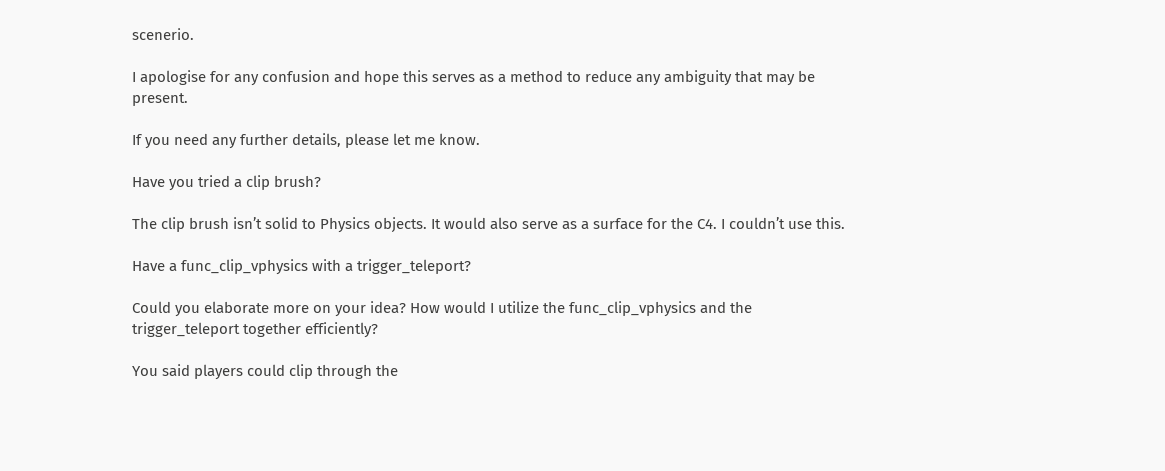scenerio.

I apologise for any confusion and hope this serves as a method to reduce any ambiguity that may be present.

If you need any further details, please let me know.

Have you tried a clip brush?

The clip brush isn’t solid to Physics objects. It would also serve as a surface for the C4. I couldn’t use this.

Have a func_clip_vphysics with a trigger_teleport?

Could you elaborate more on your idea? How would I utilize the func_clip_vphysics and the trigger_teleport together efficiently?

You said players could clip through the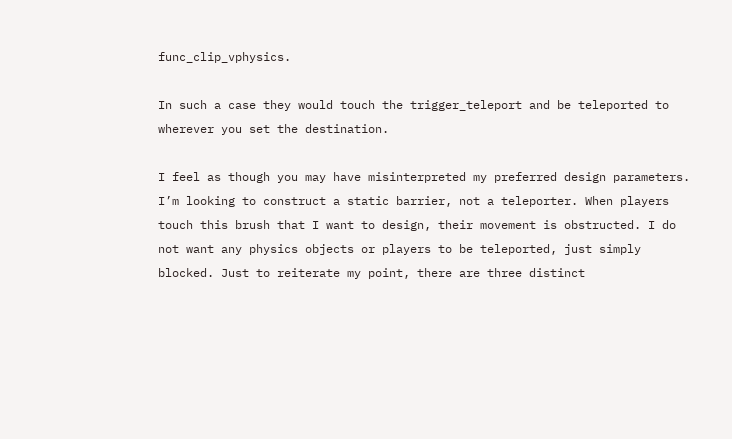func_clip_vphysics.

In such a case they would touch the trigger_teleport and be teleported to wherever you set the destination.

I feel as though you may have misinterpreted my preferred design parameters. I’m looking to construct a static barrier, not a teleporter. When players touch this brush that I want to design, their movement is obstructed. I do not want any physics objects or players to be teleported, just simply blocked. Just to reiterate my point, there are three distinct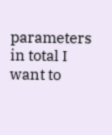parameters in total I want to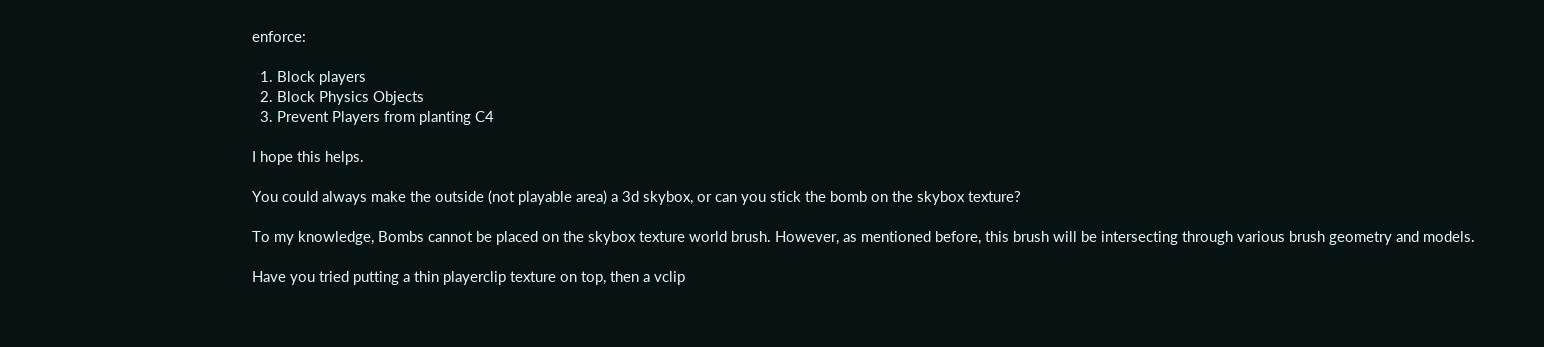enforce:

  1. Block players
  2. Block Physics Objects
  3. Prevent Players from planting C4

I hope this helps.

You could always make the outside (not playable area) a 3d skybox, or can you stick the bomb on the skybox texture?

To my knowledge, Bombs cannot be placed on the skybox texture world brush. However, as mentioned before, this brush will be intersecting through various brush geometry and models.

Have you tried putting a thin playerclip texture on top, then a vclip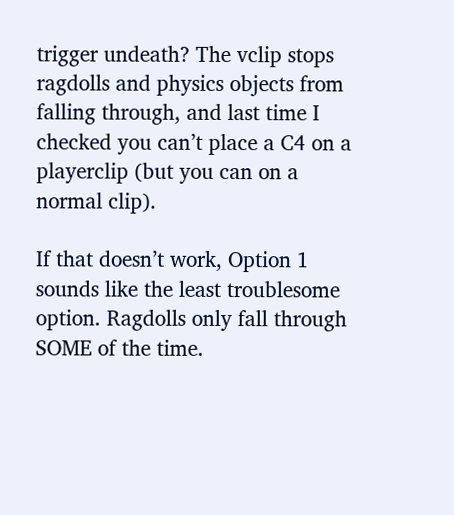trigger undeath? The vclip stops ragdolls and physics objects from falling through, and last time I checked you can’t place a C4 on a playerclip (but you can on a normal clip).

If that doesn’t work, Option 1 sounds like the least troublesome option. Ragdolls only fall through SOME of the time.